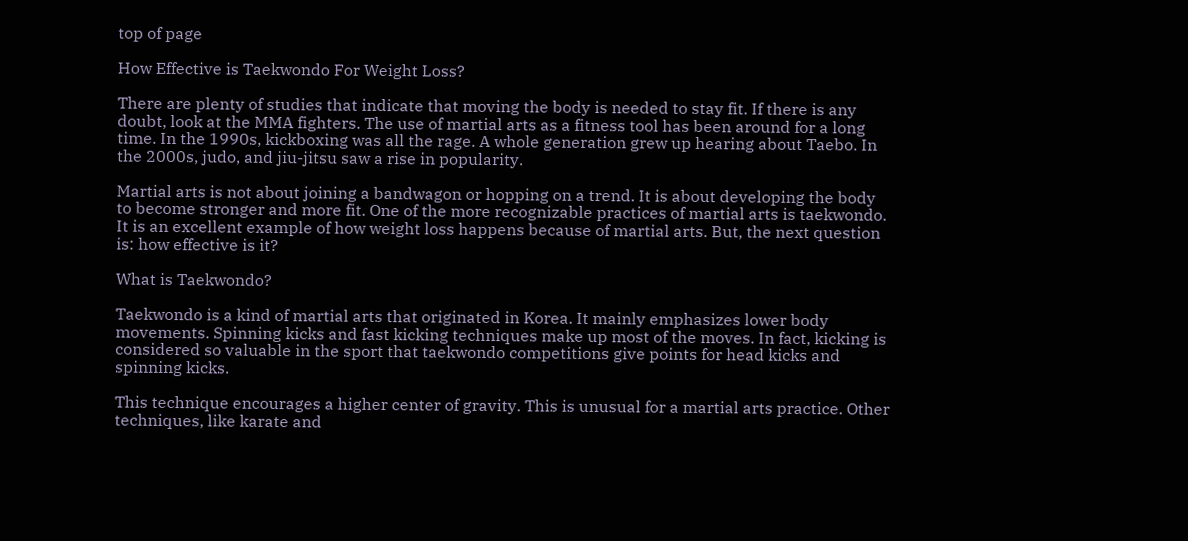top of page

How Effective is Taekwondo For Weight Loss?

There are plenty of studies that indicate that moving the body is needed to stay fit. If there is any doubt, look at the MMA fighters. The use of martial arts as a fitness tool has been around for a long time. In the 1990s, kickboxing was all the rage. A whole generation grew up hearing about Taebo. In the 2000s, judo, and jiu-jitsu saw a rise in popularity.

Martial arts is not about joining a bandwagon or hopping on a trend. It is about developing the body to become stronger and more fit. One of the more recognizable practices of martial arts is taekwondo. It is an excellent example of how weight loss happens because of martial arts. But, the next question is: how effective is it?

What is Taekwondo?

Taekwondo is a kind of martial arts that originated in Korea. It mainly emphasizes lower body movements. Spinning kicks and fast kicking techniques make up most of the moves. In fact, kicking is considered so valuable in the sport that taekwondo competitions give points for head kicks and spinning kicks.

This technique encourages a higher center of gravity. This is unusual for a martial arts practice. Other techniques, like karate and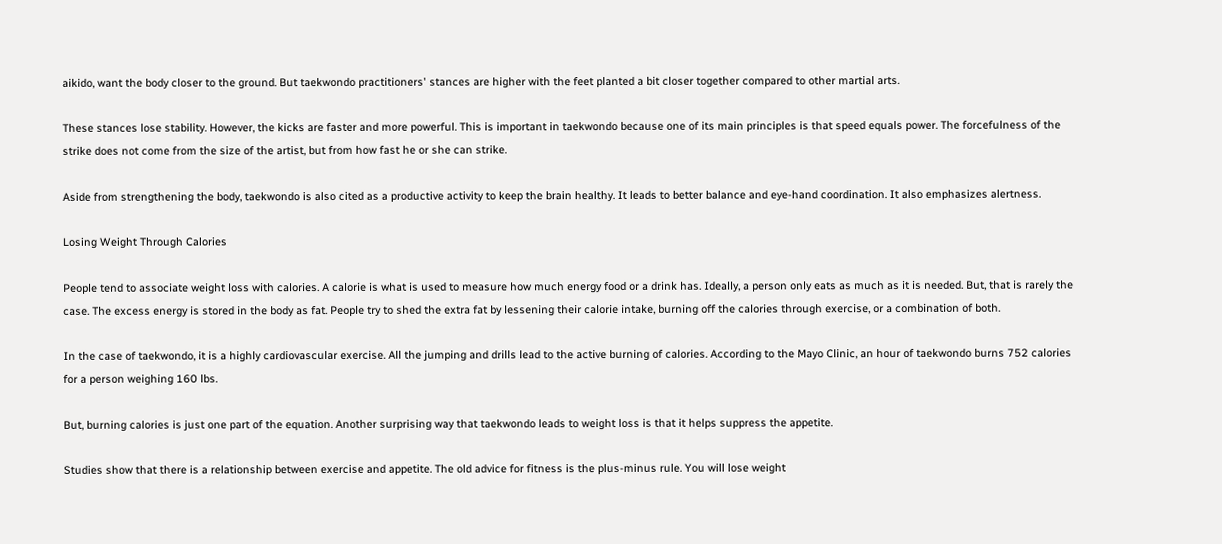aikido, want the body closer to the ground. But taekwondo practitioners' stances are higher with the feet planted a bit closer together compared to other martial arts.

These stances lose stability. However, the kicks are faster and more powerful. This is important in taekwondo because one of its main principles is that speed equals power. The forcefulness of the strike does not come from the size of the artist, but from how fast he or she can strike.

Aside from strengthening the body, taekwondo is also cited as a productive activity to keep the brain healthy. It leads to better balance and eye-hand coordination. It also emphasizes alertness.

Losing Weight Through Calories

People tend to associate weight loss with calories. A calorie is what is used to measure how much energy food or a drink has. Ideally, a person only eats as much as it is needed. But, that is rarely the case. The excess energy is stored in the body as fat. People try to shed the extra fat by lessening their calorie intake, burning off the calories through exercise, or a combination of both.

In the case of taekwondo, it is a highly cardiovascular exercise. All the jumping and drills lead to the active burning of calories. According to the Mayo Clinic, an hour of taekwondo burns 752 calories for a person weighing 160 lbs.

But, burning calories is just one part of the equation. Another surprising way that taekwondo leads to weight loss is that it helps suppress the appetite.

Studies show that there is a relationship between exercise and appetite. The old advice for fitness is the plus-minus rule. You will lose weight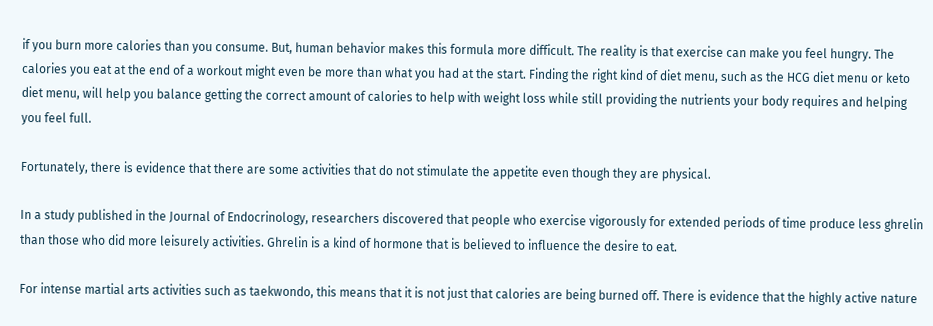if you burn more calories than you consume. But, human behavior makes this formula more difficult. The reality is that exercise can make you feel hungry. The calories you eat at the end of a workout might even be more than what you had at the start. Finding the right kind of diet menu, such as the HCG diet menu or keto diet menu, will help you balance getting the correct amount of calories to help with weight loss while still providing the nutrients your body requires and helping you feel full.

Fortunately, there is evidence that there are some activities that do not stimulate the appetite even though they are physical.

In a study published in the Journal of Endocrinology, researchers discovered that people who exercise vigorously for extended periods of time produce less ghrelin than those who did more leisurely activities. Ghrelin is a kind of hormone that is believed to influence the desire to eat.

For intense martial arts activities such as taekwondo, this means that it is not just that calories are being burned off. There is evidence that the highly active nature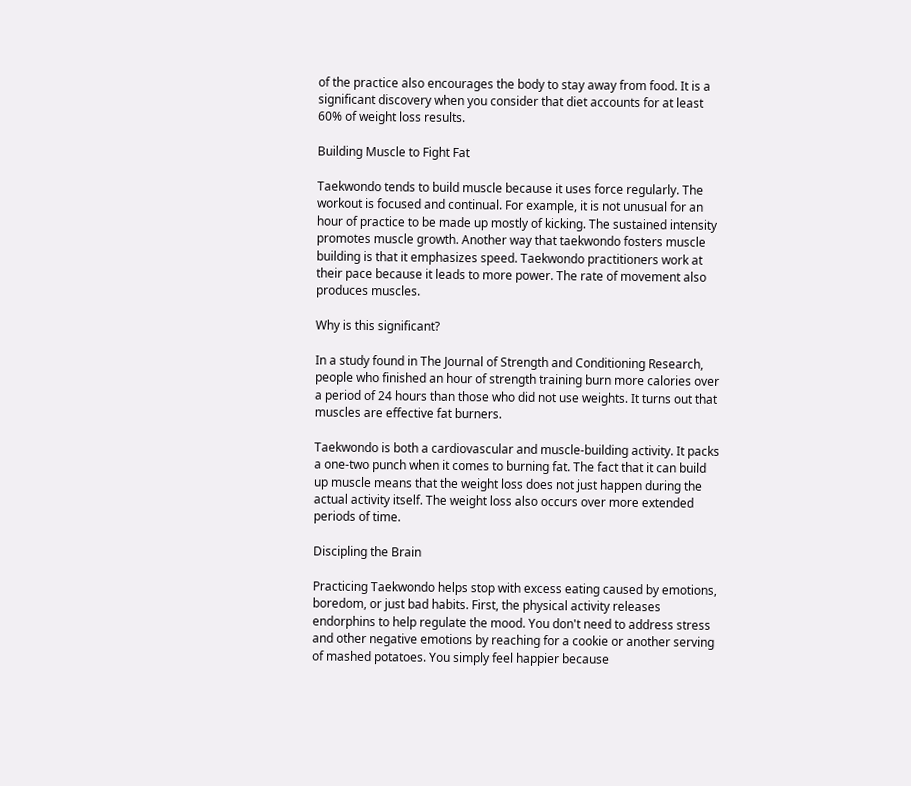of the practice also encourages the body to stay away from food. It is a significant discovery when you consider that diet accounts for at least 60% of weight loss results.

Building Muscle to Fight Fat

Taekwondo tends to build muscle because it uses force regularly. The workout is focused and continual. For example, it is not unusual for an hour of practice to be made up mostly of kicking. The sustained intensity promotes muscle growth. Another way that taekwondo fosters muscle building is that it emphasizes speed. Taekwondo practitioners work at their pace because it leads to more power. The rate of movement also produces muscles.

Why is this significant?

In a study found in The Journal of Strength and Conditioning Research, people who finished an hour of strength training burn more calories over a period of 24 hours than those who did not use weights. It turns out that muscles are effective fat burners.

Taekwondo is both a cardiovascular and muscle-building activity. It packs a one-two punch when it comes to burning fat. The fact that it can build up muscle means that the weight loss does not just happen during the actual activity itself. The weight loss also occurs over more extended periods of time.

Discipling the Brain

Practicing Taekwondo helps stop with excess eating caused by emotions, boredom, or just bad habits. First, the physical activity releases endorphins to help regulate the mood. You don't need to address stress and other negative emotions by reaching for a cookie or another serving of mashed potatoes. You simply feel happier because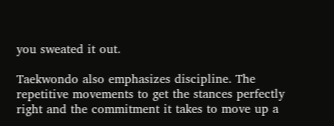you sweated it out.

Taekwondo also emphasizes discipline. The repetitive movements to get the stances perfectly right and the commitment it takes to move up a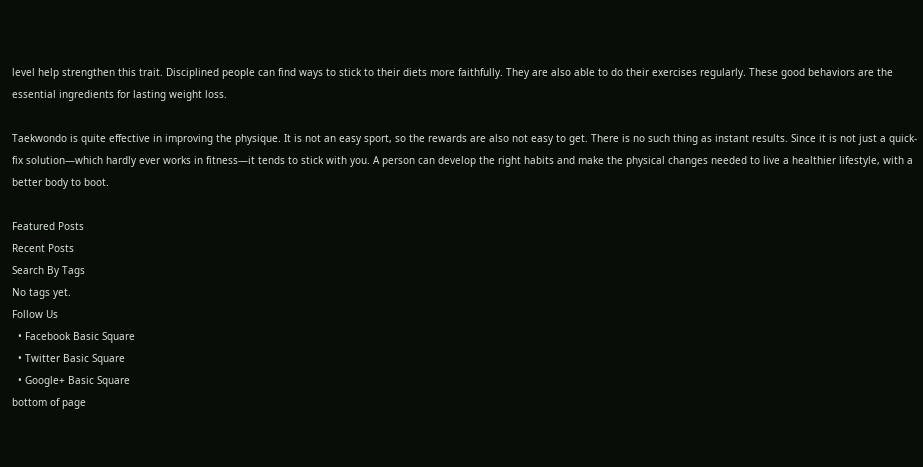level help strengthen this trait. Disciplined people can find ways to stick to their diets more faithfully. They are also able to do their exercises regularly. These good behaviors are the essential ingredients for lasting weight loss.

Taekwondo is quite effective in improving the physique. It is not an easy sport, so the rewards are also not easy to get. There is no such thing as instant results. Since it is not just a quick-fix solution—which hardly ever works in fitness—it tends to stick with you. A person can develop the right habits and make the physical changes needed to live a healthier lifestyle, with a better body to boot.

Featured Posts
Recent Posts
Search By Tags
No tags yet.
Follow Us
  • Facebook Basic Square
  • Twitter Basic Square
  • Google+ Basic Square
bottom of page